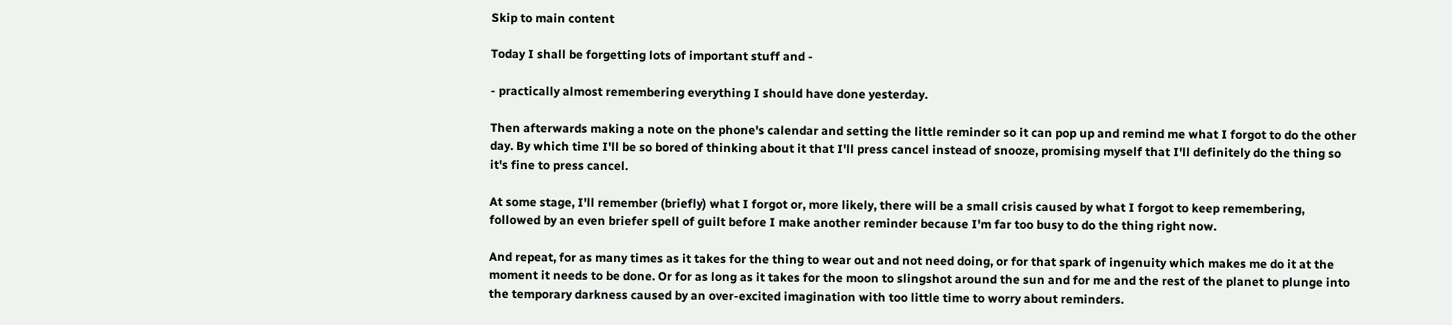Skip to main content

Today I shall be forgetting lots of important stuff and -

- practically almost remembering everything I should have done yesterday.

Then afterwards making a note on the phone's calendar and setting the little reminder so it can pop up and remind me what I forgot to do the other day. By which time I'll be so bored of thinking about it that I'll press cancel instead of snooze, promising myself that I'll definitely do the thing so it's fine to press cancel.

At some stage, I'll remember (briefly) what I forgot or, more likely, there will be a small crisis caused by what I forgot to keep remembering, followed by an even briefer spell of guilt before I make another reminder because I'm far too busy to do the thing right now.

And repeat, for as many times as it takes for the thing to wear out and not need doing, or for that spark of ingenuity which makes me do it at the moment it needs to be done. Or for as long as it takes for the moon to slingshot around the sun and for me and the rest of the planet to plunge into the temporary darkness caused by an over-excited imagination with too little time to worry about reminders.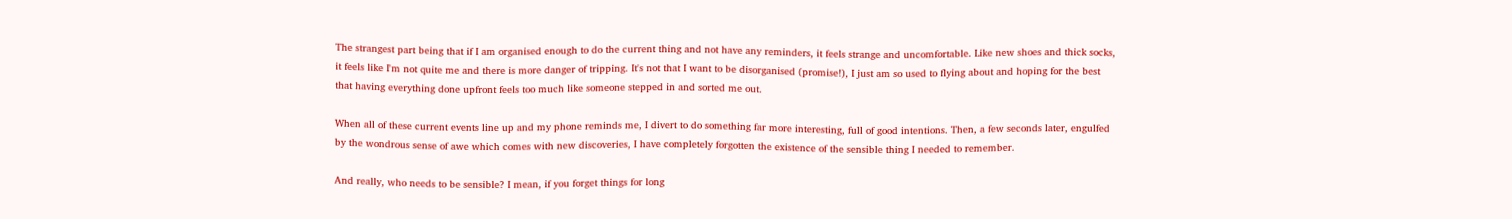The strangest part being that if I am organised enough to do the current thing and not have any reminders, it feels strange and uncomfortable. Like new shoes and thick socks, it feels like I'm not quite me and there is more danger of tripping. It's not that I want to be disorganised (promise!), I just am so used to flying about and hoping for the best that having everything done upfront feels too much like someone stepped in and sorted me out.

When all of these current events line up and my phone reminds me, I divert to do something far more interesting, full of good intentions. Then, a few seconds later, engulfed by the wondrous sense of awe which comes with new discoveries, I have completely forgotten the existence of the sensible thing I needed to remember.

And really, who needs to be sensible? I mean, if you forget things for long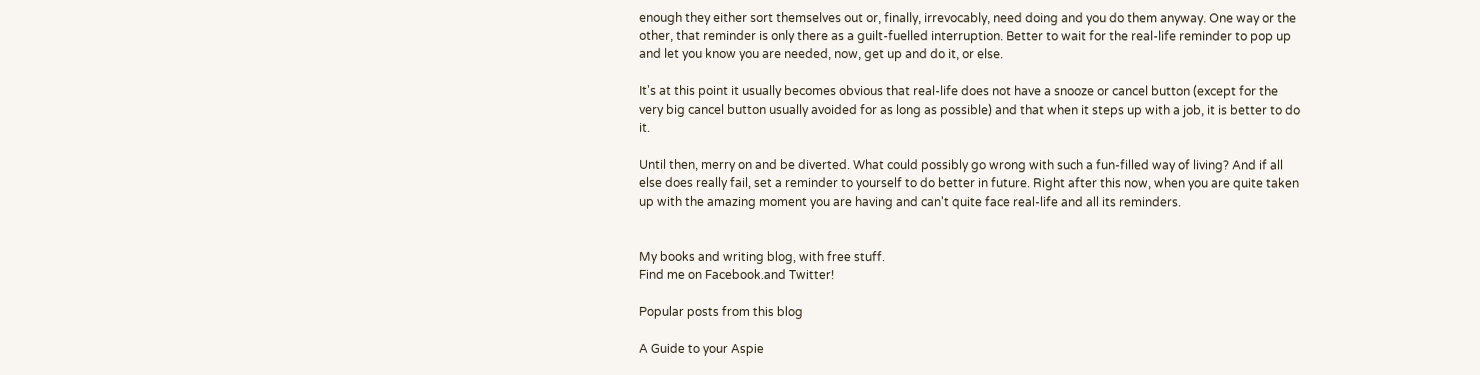enough they either sort themselves out or, finally, irrevocably, need doing and you do them anyway. One way or the other, that reminder is only there as a guilt-fuelled interruption. Better to wait for the real-life reminder to pop up and let you know you are needed, now, get up and do it, or else.

It's at this point it usually becomes obvious that real-life does not have a snooze or cancel button (except for the very big cancel button usually avoided for as long as possible) and that when it steps up with a job, it is better to do it.

Until then, merry on and be diverted. What could possibly go wrong with such a fun-filled way of living? And if all else does really fail, set a reminder to yourself to do better in future. Right after this now, when you are quite taken up with the amazing moment you are having and can't quite face real-life and all its reminders.


My books and writing blog, with free stuff.
Find me on Facebook.and Twitter!

Popular posts from this blog

A Guide to your Aspie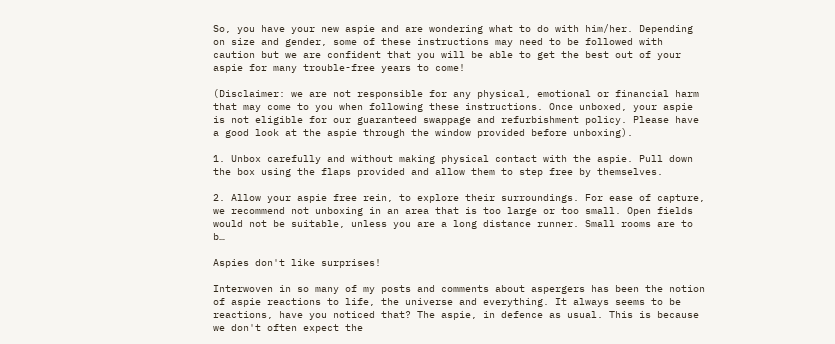So, you have your new aspie and are wondering what to do with him/her. Depending on size and gender, some of these instructions may need to be followed with caution but we are confident that you will be able to get the best out of your aspie for many trouble-free years to come!

(Disclaimer: we are not responsible for any physical, emotional or financial harm that may come to you when following these instructions. Once unboxed, your aspie is not eligible for our guaranteed swappage and refurbishment policy. Please have a good look at the aspie through the window provided before unboxing).

1. Unbox carefully and without making physical contact with the aspie. Pull down the box using the flaps provided and allow them to step free by themselves.

2. Allow your aspie free rein, to explore their surroundings. For ease of capture, we recommend not unboxing in an area that is too large or too small. Open fields would not be suitable, unless you are a long distance runner. Small rooms are to b…

Aspies don't like surprises!

Interwoven in so many of my posts and comments about aspergers has been the notion of aspie reactions to life, the universe and everything. It always seems to be reactions, have you noticed that? The aspie, in defence as usual. This is because we don't often expect the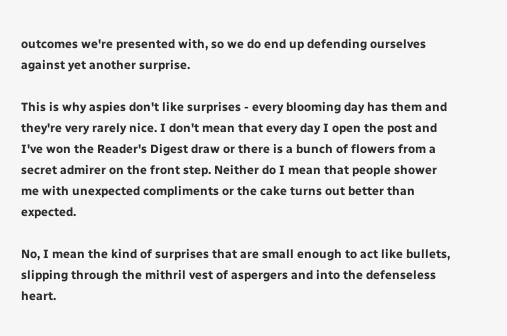outcomes we're presented with, so we do end up defending ourselves against yet another surprise.

This is why aspies don't like surprises - every blooming day has them and they're very rarely nice. I don't mean that every day I open the post and I've won the Reader's Digest draw or there is a bunch of flowers from a secret admirer on the front step. Neither do I mean that people shower me with unexpected compliments or the cake turns out better than expected.

No, I mean the kind of surprises that are small enough to act like bullets, slipping through the mithril vest of aspergers and into the defenseless heart.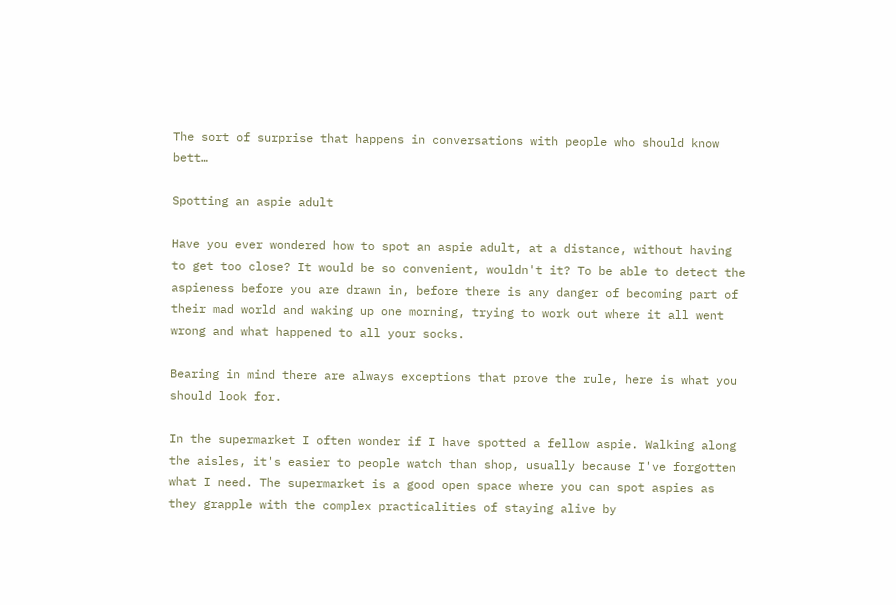The sort of surprise that happens in conversations with people who should know bett…

Spotting an aspie adult

Have you ever wondered how to spot an aspie adult, at a distance, without having to get too close? It would be so convenient, wouldn't it? To be able to detect the aspieness before you are drawn in, before there is any danger of becoming part of their mad world and waking up one morning, trying to work out where it all went wrong and what happened to all your socks.

Bearing in mind there are always exceptions that prove the rule, here is what you should look for.

In the supermarket I often wonder if I have spotted a fellow aspie. Walking along the aisles, it's easier to people watch than shop, usually because I've forgotten what I need. The supermarket is a good open space where you can spot aspies as they grapple with the complex practicalities of staying alive by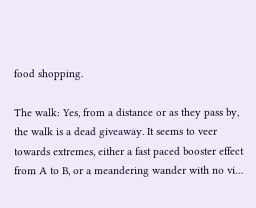food shopping.

The walk: Yes, from a distance or as they pass by, the walk is a dead giveaway. It seems to veer towards extremes, either a fast paced booster effect from A to B, or a meandering wander with no vi…